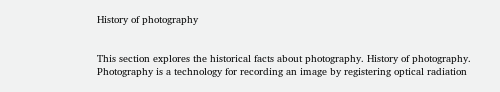History of photography


This section explores the historical facts about photography. History of photography. Photography is a technology for recording an image by registering optical radiation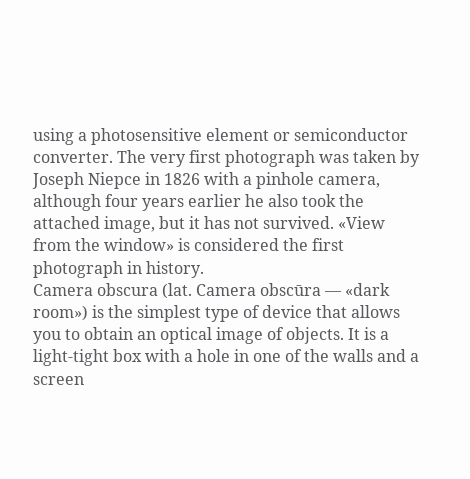using a photosensitive element or semiconductor converter. The very first photograph was taken by Joseph Niepce in 1826 with a pinhole camera, although four years earlier he also took the attached image, but it has not survived. «View from the window» is considered the first photograph in history.
Camera obscura (lat. Camera obscūra — «dark room») is the simplest type of device that allows you to obtain an optical image of objects. It is a light-tight box with a hole in one of the walls and a screen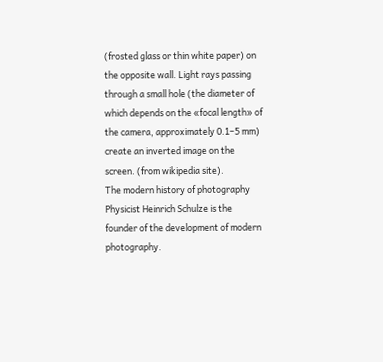(frosted glass or thin white paper) on the opposite wall. Light rays passing through a small hole (the diameter of which depends on the «focal length» of the camera, approximately 0.1–5 mm) create an inverted image on the screen. (from wikipedia site).
The modern history of photography
Physicist Heinrich Schulze is the founder of the development of modern photography.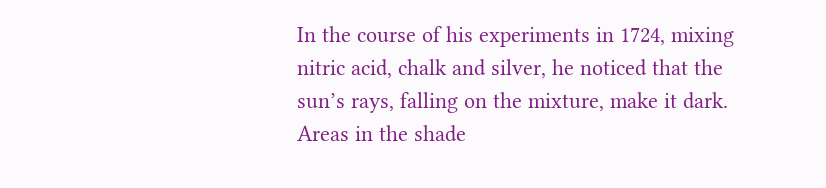In the course of his experiments in 1724, mixing nitric acid, chalk and silver, he noticed that the sun’s rays, falling on the mixture, make it dark. Areas in the shade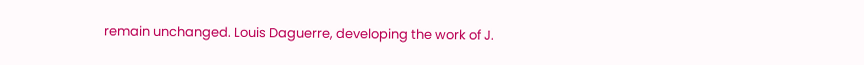remain unchanged. Louis Daguerre, developing the work of J.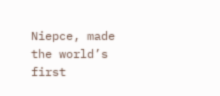Niepce, made the world’s first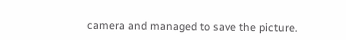camera and managed to save the picture.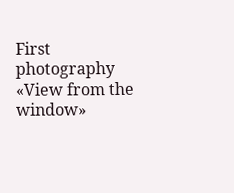First photography «View from the window»